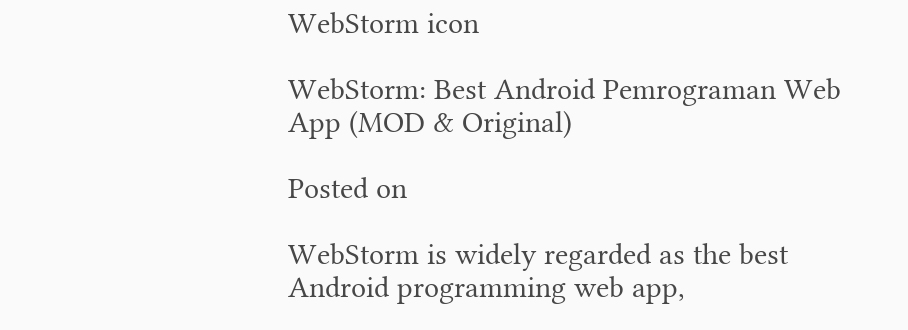WebStorm icon

WebStorm: Best Android Pemrograman Web App (MOD & Original)

Posted on

WebStorm is widely regarded as the best Android programming web app,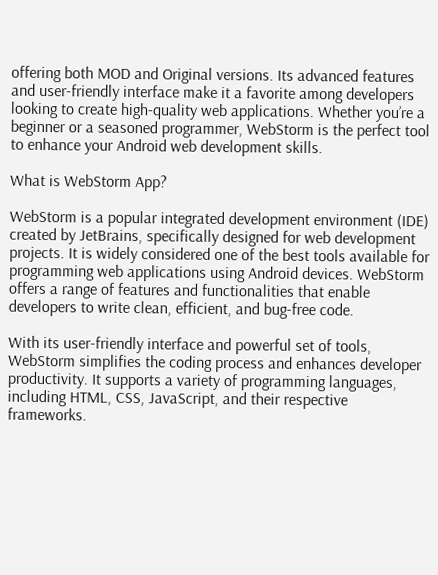offering both MOD and Original versions. Its advanced features and user-friendly interface make it a favorite among developers looking to create high-quality web applications. Whether you’re a beginner or a seasoned programmer, WebStorm is the perfect tool to enhance your Android web development skills.

What is WebStorm App?

WebStorm is a popular integrated development environment (IDE) created by JetBrains, specifically designed for web development projects. It is widely considered one of the best tools available for programming web applications using Android devices. WebStorm offers a range of features and functionalities that enable developers to write clean, efficient, and bug-free code.

With its user-friendly interface and powerful set of tools, WebStorm simplifies the coding process and enhances developer productivity. It supports a variety of programming languages, including HTML, CSS, JavaScript, and their respective frameworks.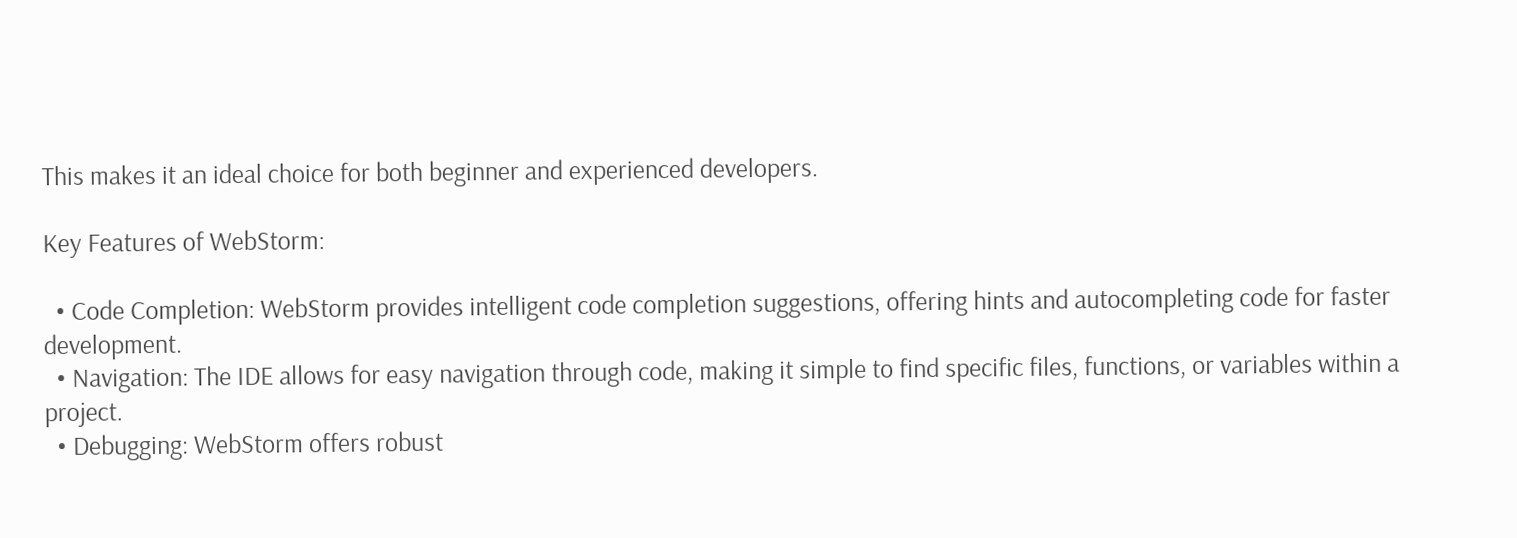This makes it an ideal choice for both beginner and experienced developers.

Key Features of WebStorm:

  • Code Completion: WebStorm provides intelligent code completion suggestions, offering hints and autocompleting code for faster development.
  • Navigation: The IDE allows for easy navigation through code, making it simple to find specific files, functions, or variables within a project.
  • Debugging: WebStorm offers robust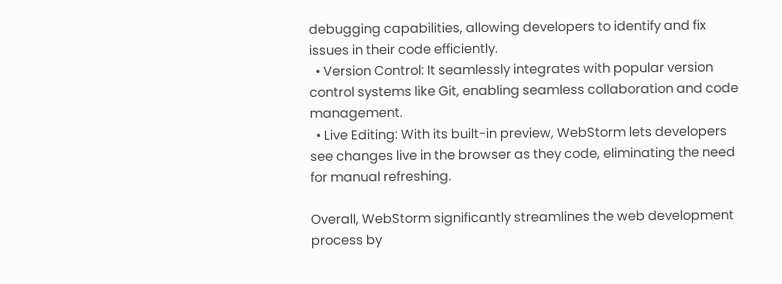debugging capabilities, allowing developers to identify and fix issues in their code efficiently.
  • Version Control: It seamlessly integrates with popular version control systems like Git, enabling seamless collaboration and code management.
  • Live Editing: With its built-in preview, WebStorm lets developers see changes live in the browser as they code, eliminating the need for manual refreshing.

Overall, WebStorm significantly streamlines the web development process by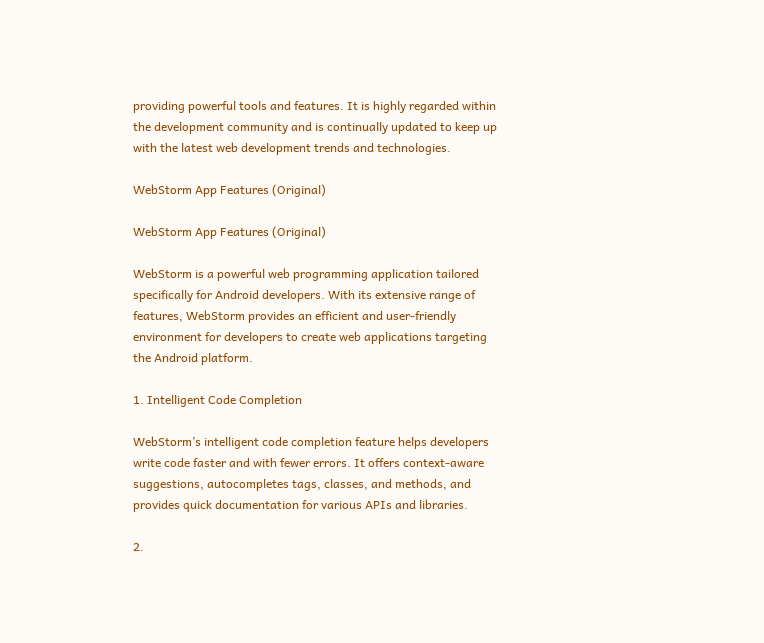providing powerful tools and features. It is highly regarded within the development community and is continually updated to keep up with the latest web development trends and technologies.

WebStorm App Features (Original)

WebStorm App Features (Original)

WebStorm is a powerful web programming application tailored specifically for Android developers. With its extensive range of features, WebStorm provides an efficient and user-friendly environment for developers to create web applications targeting the Android platform.

1. Intelligent Code Completion

WebStorm’s intelligent code completion feature helps developers write code faster and with fewer errors. It offers context-aware suggestions, autocompletes tags, classes, and methods, and provides quick documentation for various APIs and libraries.

2.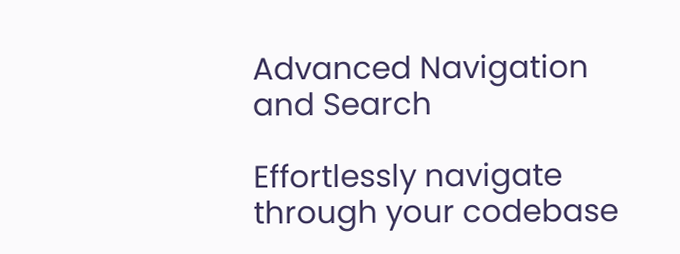Advanced Navigation and Search

Effortlessly navigate through your codebase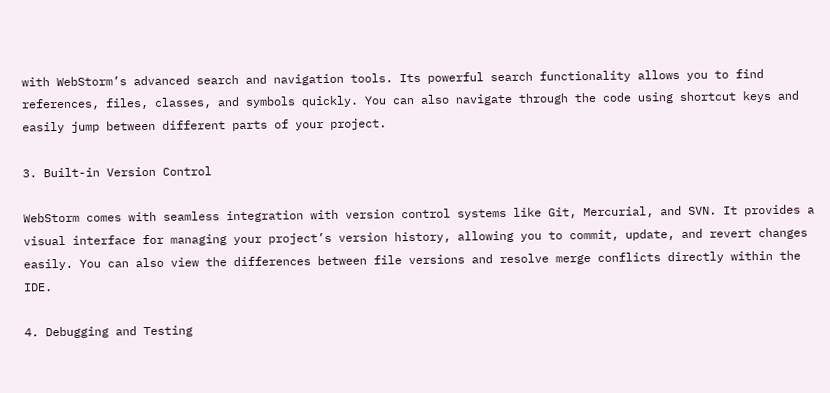with WebStorm’s advanced search and navigation tools. Its powerful search functionality allows you to find references, files, classes, and symbols quickly. You can also navigate through the code using shortcut keys and easily jump between different parts of your project.

3. Built-in Version Control

WebStorm comes with seamless integration with version control systems like Git, Mercurial, and SVN. It provides a visual interface for managing your project’s version history, allowing you to commit, update, and revert changes easily. You can also view the differences between file versions and resolve merge conflicts directly within the IDE.

4. Debugging and Testing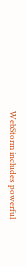WebStorm includes powerful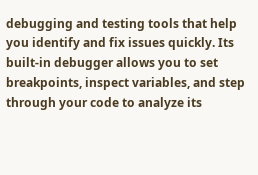debugging and testing tools that help you identify and fix issues quickly. Its built-in debugger allows you to set breakpoints, inspect variables, and step through your code to analyze its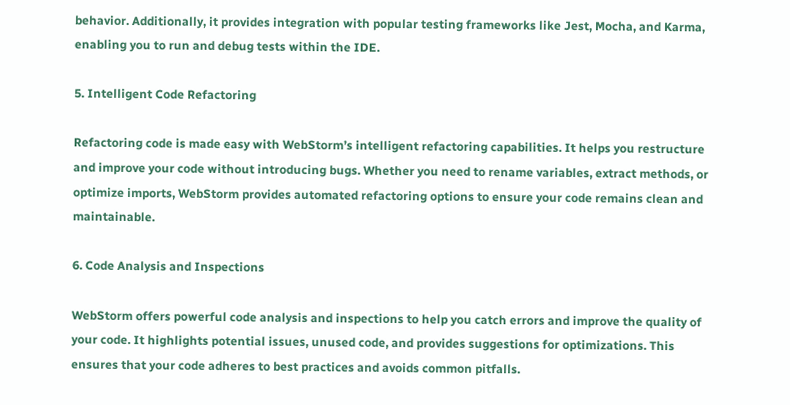behavior. Additionally, it provides integration with popular testing frameworks like Jest, Mocha, and Karma, enabling you to run and debug tests within the IDE.

5. Intelligent Code Refactoring

Refactoring code is made easy with WebStorm’s intelligent refactoring capabilities. It helps you restructure and improve your code without introducing bugs. Whether you need to rename variables, extract methods, or optimize imports, WebStorm provides automated refactoring options to ensure your code remains clean and maintainable.

6. Code Analysis and Inspections

WebStorm offers powerful code analysis and inspections to help you catch errors and improve the quality of your code. It highlights potential issues, unused code, and provides suggestions for optimizations. This ensures that your code adheres to best practices and avoids common pitfalls.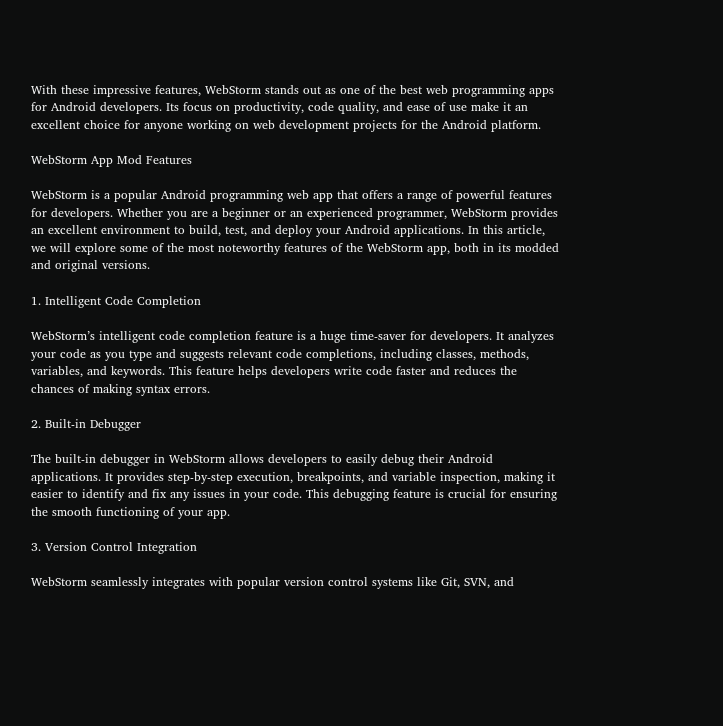With these impressive features, WebStorm stands out as one of the best web programming apps for Android developers. Its focus on productivity, code quality, and ease of use make it an excellent choice for anyone working on web development projects for the Android platform.

WebStorm App Mod Features

WebStorm is a popular Android programming web app that offers a range of powerful features for developers. Whether you are a beginner or an experienced programmer, WebStorm provides an excellent environment to build, test, and deploy your Android applications. In this article, we will explore some of the most noteworthy features of the WebStorm app, both in its modded and original versions.

1. Intelligent Code Completion

WebStorm’s intelligent code completion feature is a huge time-saver for developers. It analyzes your code as you type and suggests relevant code completions, including classes, methods, variables, and keywords. This feature helps developers write code faster and reduces the chances of making syntax errors.

2. Built-in Debugger

The built-in debugger in WebStorm allows developers to easily debug their Android applications. It provides step-by-step execution, breakpoints, and variable inspection, making it easier to identify and fix any issues in your code. This debugging feature is crucial for ensuring the smooth functioning of your app.

3. Version Control Integration

WebStorm seamlessly integrates with popular version control systems like Git, SVN, and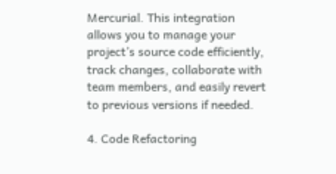Mercurial. This integration allows you to manage your project’s source code efficiently, track changes, collaborate with team members, and easily revert to previous versions if needed.

4. Code Refactoring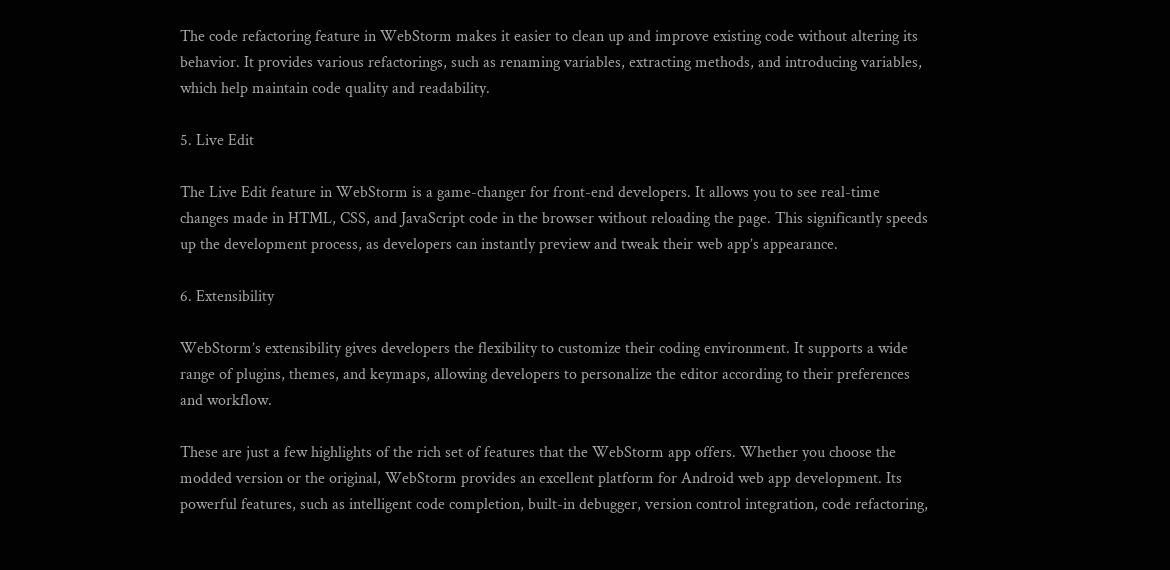The code refactoring feature in WebStorm makes it easier to clean up and improve existing code without altering its behavior. It provides various refactorings, such as renaming variables, extracting methods, and introducing variables, which help maintain code quality and readability.

5. Live Edit

The Live Edit feature in WebStorm is a game-changer for front-end developers. It allows you to see real-time changes made in HTML, CSS, and JavaScript code in the browser without reloading the page. This significantly speeds up the development process, as developers can instantly preview and tweak their web app’s appearance.

6. Extensibility

WebStorm’s extensibility gives developers the flexibility to customize their coding environment. It supports a wide range of plugins, themes, and keymaps, allowing developers to personalize the editor according to their preferences and workflow.

These are just a few highlights of the rich set of features that the WebStorm app offers. Whether you choose the modded version or the original, WebStorm provides an excellent platform for Android web app development. Its powerful features, such as intelligent code completion, built-in debugger, version control integration, code refactoring,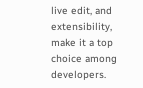live edit, and extensibility, make it a top choice among developers.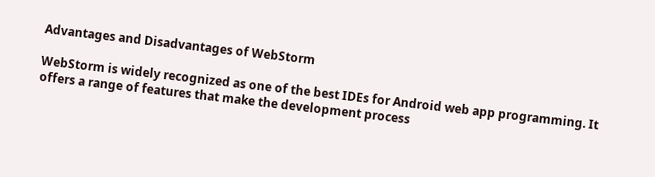Advantages and Disadvantages of WebStorm

WebStorm is widely recognized as one of the best IDEs for Android web app programming. It offers a range of features that make the development process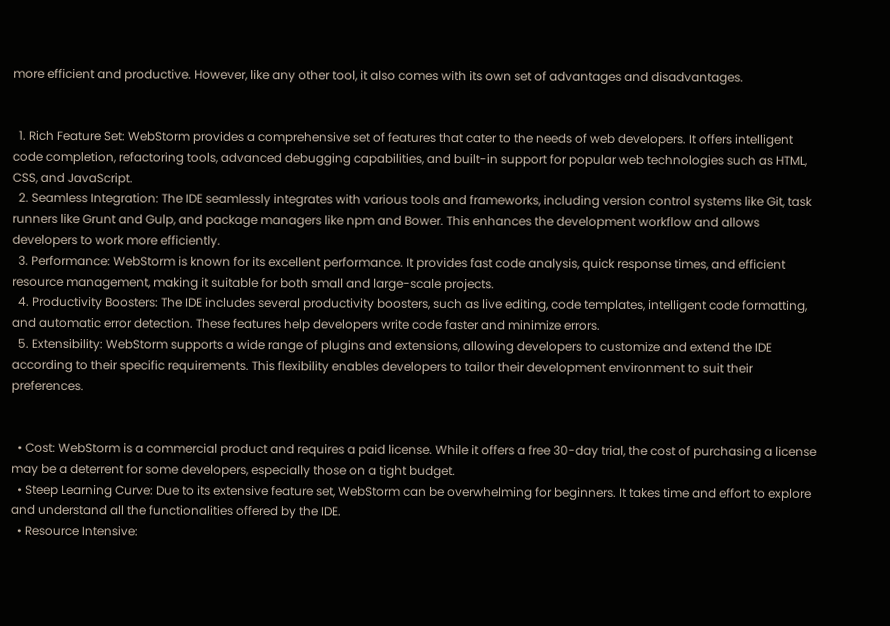more efficient and productive. However, like any other tool, it also comes with its own set of advantages and disadvantages.


  1. Rich Feature Set: WebStorm provides a comprehensive set of features that cater to the needs of web developers. It offers intelligent code completion, refactoring tools, advanced debugging capabilities, and built-in support for popular web technologies such as HTML, CSS, and JavaScript.
  2. Seamless Integration: The IDE seamlessly integrates with various tools and frameworks, including version control systems like Git, task runners like Grunt and Gulp, and package managers like npm and Bower. This enhances the development workflow and allows developers to work more efficiently.
  3. Performance: WebStorm is known for its excellent performance. It provides fast code analysis, quick response times, and efficient resource management, making it suitable for both small and large-scale projects.
  4. Productivity Boosters: The IDE includes several productivity boosters, such as live editing, code templates, intelligent code formatting, and automatic error detection. These features help developers write code faster and minimize errors.
  5. Extensibility: WebStorm supports a wide range of plugins and extensions, allowing developers to customize and extend the IDE according to their specific requirements. This flexibility enables developers to tailor their development environment to suit their preferences.


  • Cost: WebStorm is a commercial product and requires a paid license. While it offers a free 30-day trial, the cost of purchasing a license may be a deterrent for some developers, especially those on a tight budget.
  • Steep Learning Curve: Due to its extensive feature set, WebStorm can be overwhelming for beginners. It takes time and effort to explore and understand all the functionalities offered by the IDE.
  • Resource Intensive: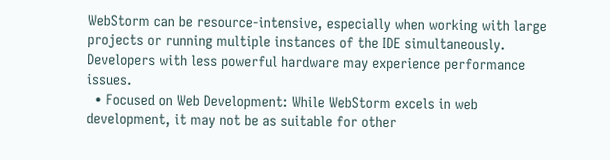WebStorm can be resource-intensive, especially when working with large projects or running multiple instances of the IDE simultaneously. Developers with less powerful hardware may experience performance issues.
  • Focused on Web Development: While WebStorm excels in web development, it may not be as suitable for other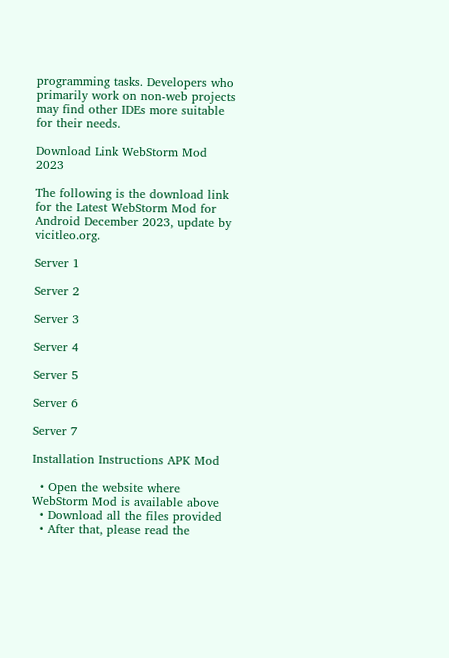programming tasks. Developers who primarily work on non-web projects may find other IDEs more suitable for their needs.

Download Link WebStorm Mod 2023

The following is the download link for the Latest WebStorm Mod for Android December 2023, update by vicitleo.org.

Server 1

Server 2

Server 3

Server 4

Server 5

Server 6

Server 7

Installation Instructions APK Mod

  • Open the website where WebStorm Mod is available above
  • Download all the files provided
  • After that, please read the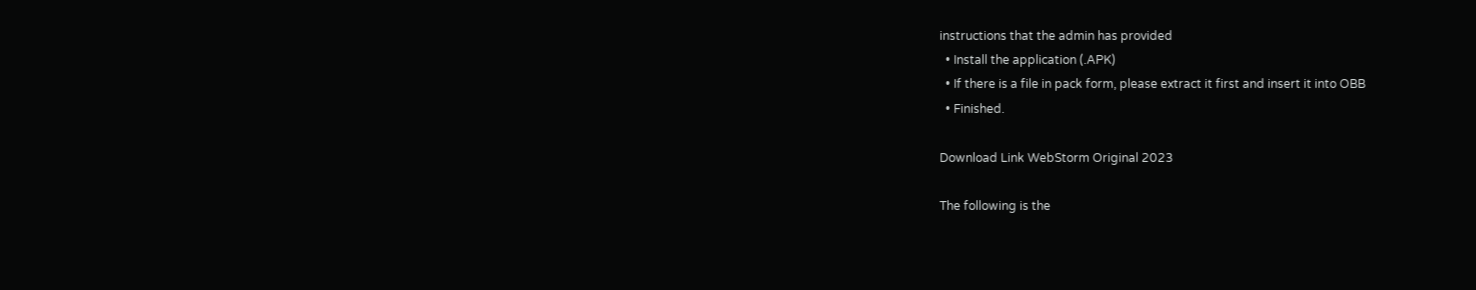instructions that the admin has provided
  • Install the application (.APK)
  • If there is a file in pack form, please extract it first and insert it into OBB
  • Finished.

Download Link WebStorm Original 2023

The following is the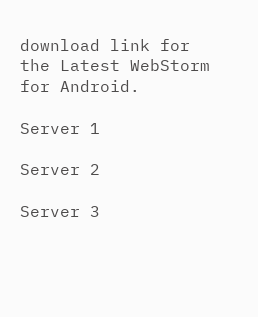download link for the Latest WebStorm for Android.

Server 1

Server 2

Server 3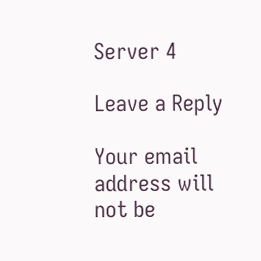Server 4

Leave a Reply

Your email address will not be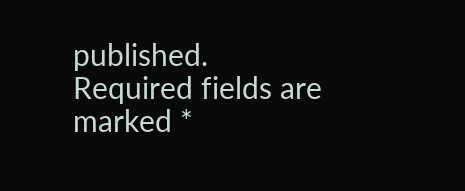published. Required fields are marked *